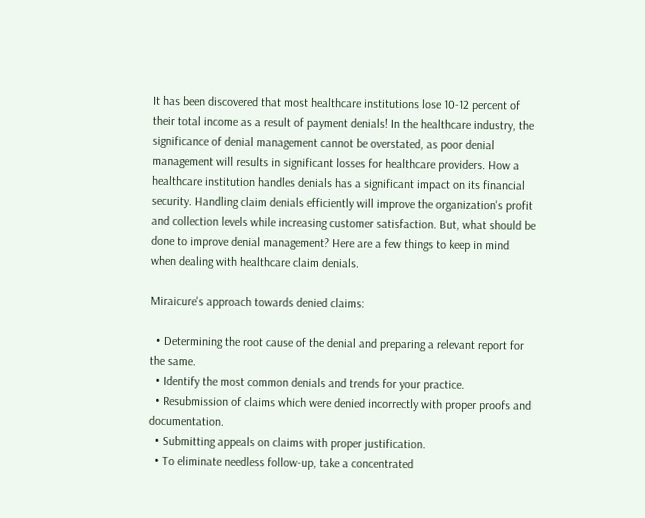It has been discovered that most healthcare institutions lose 10-12 percent of their total income as a result of payment denials! In the healthcare industry, the significance of denial management cannot be overstated, as poor denial management will results in significant losses for healthcare providers. How a healthcare institution handles denials has a significant impact on its financial security. Handling claim denials efficiently will improve the organization's profit and collection levels while increasing customer satisfaction. But, what should be done to improve denial management? Here are a few things to keep in mind when dealing with healthcare claim denials.

Miraicure's approach towards denied claims:

  • Determining the root cause of the denial and preparing a relevant report for the same.
  • Identify the most common denials and trends for your practice.
  • Resubmission of claims which were denied incorrectly with proper proofs and documentation.
  • Submitting appeals on claims with proper justification.
  • To eliminate needless follow-up, take a concentrated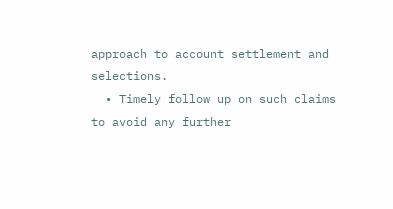approach to account settlement and selections.
  • Timely follow up on such claims to avoid any further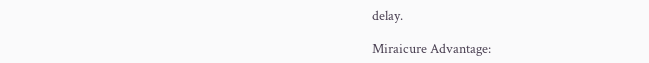delay.

Miraicure Advantage: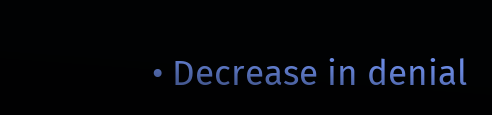• Decrease in denial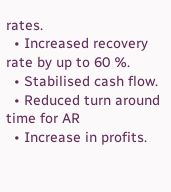rates.
  • Increased recovery rate by up to 60 %.
  • Stabilised cash flow.
  • Reduced turn around time for AR
  • Increase in profits.